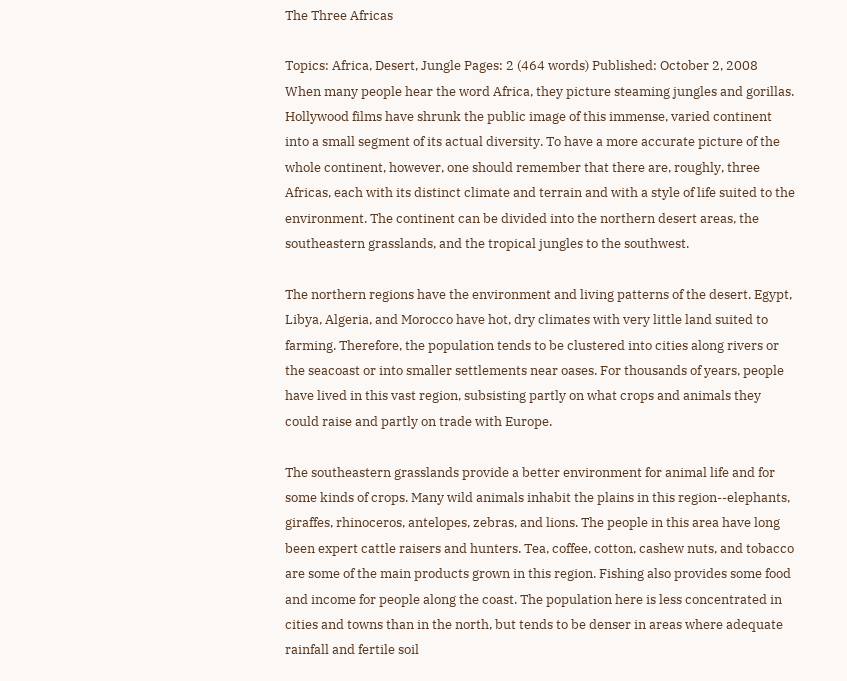The Three Africas

Topics: Africa, Desert, Jungle Pages: 2 (464 words) Published: October 2, 2008
When many people hear the word Africa, they picture steaming jungles and gorillas. Hollywood films have shrunk the public image of this immense, varied continent into a small segment of its actual diversity. To have a more accurate picture of the whole continent, however, one should remember that there are, roughly, three Africas, each with its distinct climate and terrain and with a style of life suited to the environment. The continent can be divided into the northern desert areas, the southeastern grasslands, and the tropical jungles to the southwest.

The northern regions have the environment and living patterns of the desert. Egypt, Libya, Algeria, and Morocco have hot, dry climates with very little land suited to farming. Therefore, the population tends to be clustered into cities along rivers or the seacoast or into smaller settlements near oases. For thousands of years, people have lived in this vast region, subsisting partly on what crops and animals they could raise and partly on trade with Europe.

The southeastern grasslands provide a better environment for animal life and for some kinds of crops. Many wild animals inhabit the plains in this region--elephants, giraffes, rhinoceros, antelopes, zebras, and lions. The people in this area have long been expert cattle raisers and hunters. Tea, coffee, cotton, cashew nuts, and tobacco are some of the main products grown in this region. Fishing also provides some food and income for people along the coast. The population here is less concentrated in cities and towns than in the north, but tends to be denser in areas where adequate rainfall and fertile soil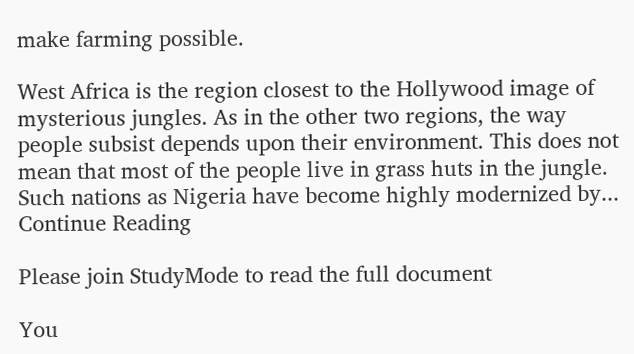make farming possible.

West Africa is the region closest to the Hollywood image of mysterious jungles. As in the other two regions, the way people subsist depends upon their environment. This does not mean that most of the people live in grass huts in the jungle. Such nations as Nigeria have become highly modernized by...
Continue Reading

Please join StudyMode to read the full document

You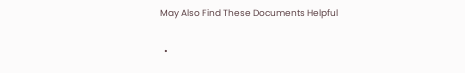May Also Find These Documents Helpful

  •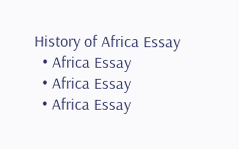History of Africa Essay
  • Africa Essay
  • Africa Essay
  • Africa Essay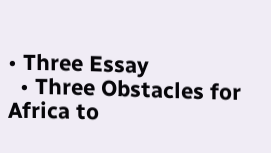• Three Essay
  • Three Obstacles for Africa to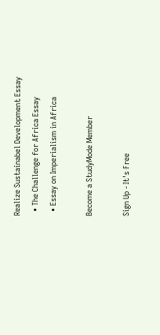Realize Sustainabel Development Essay
  • The Challenge for Africa Essay
  • Essay on Imperialism in Africa

Become a StudyMode Member

Sign Up - It's Free